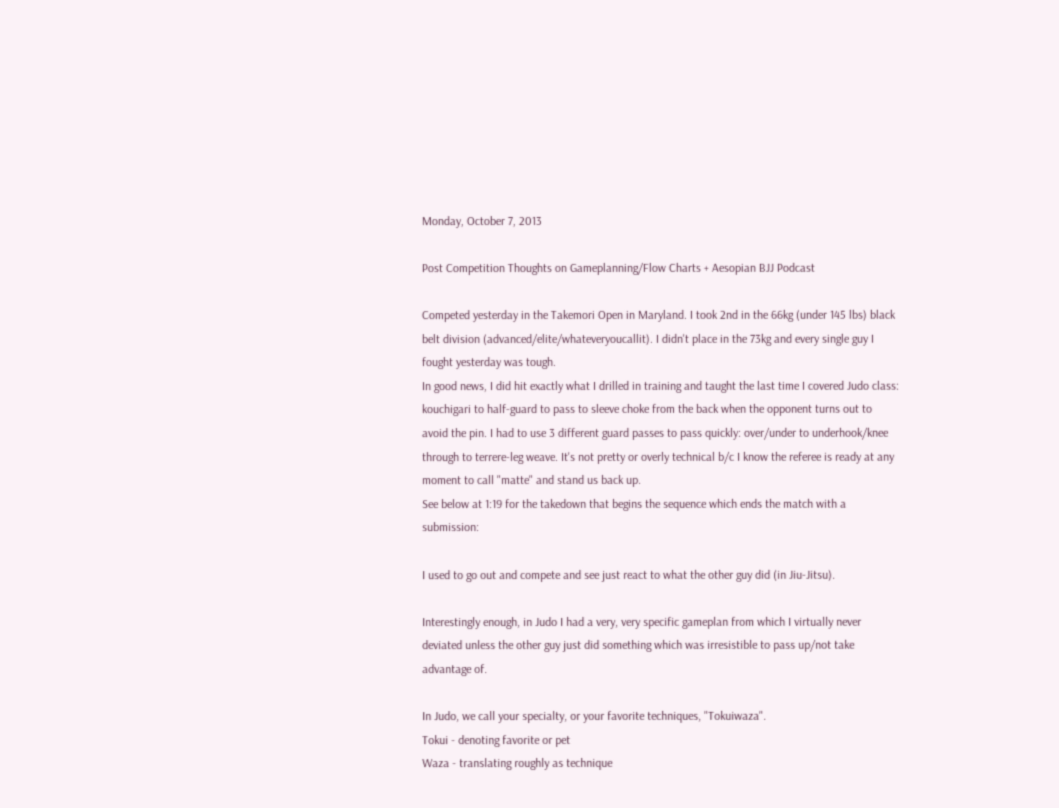Monday, October 7, 2013

Post Competition Thoughts on Gameplanning/Flow Charts + Aesopian BJJ Podcast

Competed yesterday in the Takemori Open in Maryland. I took 2nd in the 66kg (under 145 lbs) black belt division (advanced/elite/whateveryoucallit). I didn't place in the 73kg and every single guy I fought yesterday was tough.
In good news, I did hit exactly what I drilled in training and taught the last time I covered Judo class: kouchigari to half-guard to pass to sleeve choke from the back when the opponent turns out to avoid the pin. I had to use 3 different guard passes to pass quickly: over/under to underhook/knee through to terrere-leg weave. It's not pretty or overly technical b/c I know the referee is ready at any moment to call "matte" and stand us back up.
See below at 1:19 for the takedown that begins the sequence which ends the match with a submission:

I used to go out and compete and see just react to what the other guy did (in Jiu-Jitsu).

Interestingly enough, in Judo I had a very, very specific gameplan from which I virtually never deviated unless the other guy just did something which was irresistible to pass up/not take advantage of.

In Judo, we call your specialty, or your favorite techniques, "Tokuiwaza".
Tokui - denoting favorite or pet
Waza - translating roughly as technique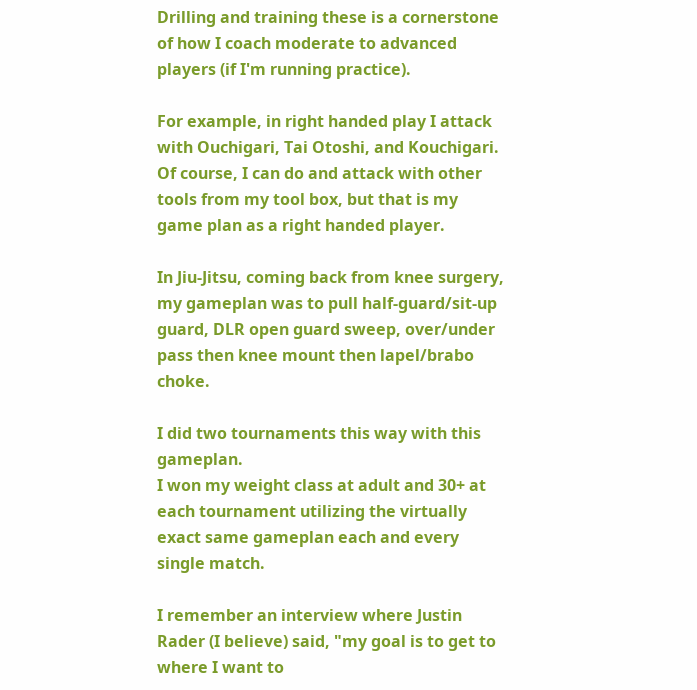Drilling and training these is a cornerstone of how I coach moderate to advanced players (if I'm running practice).

For example, in right handed play I attack with Ouchigari, Tai Otoshi, and Kouchigari.
Of course, I can do and attack with other tools from my tool box, but that is my game plan as a right handed player.

In Jiu-Jitsu, coming back from knee surgery, my gameplan was to pull half-guard/sit-up guard, DLR open guard sweep, over/under pass then knee mount then lapel/brabo choke.

I did two tournaments this way with this gameplan.
I won my weight class at adult and 30+ at each tournament utilizing the virtually exact same gameplan each and every single match.

I remember an interview where Justin Rader (I believe) said, "my goal is to get to where I want to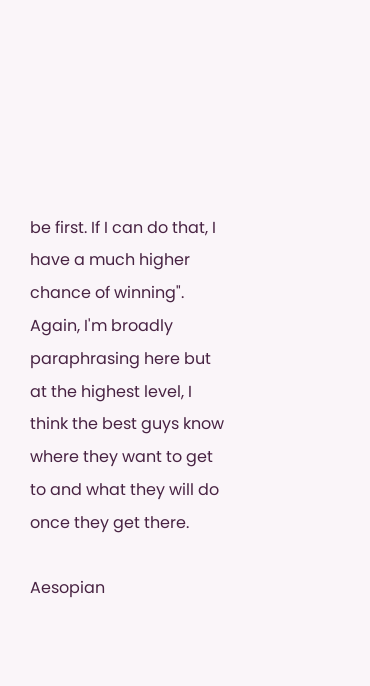be first. If I can do that, I have a much higher chance of winning". Again, I'm broadly paraphrasing here but at the highest level, I think the best guys know where they want to get to and what they will do once they get there.

Aesopian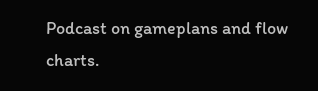Podcast on gameplans and flow charts.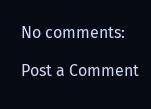No comments:

Post a Comment